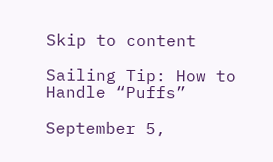Skip to content

Sailing Tip: How to Handle “Puffs”

September 5,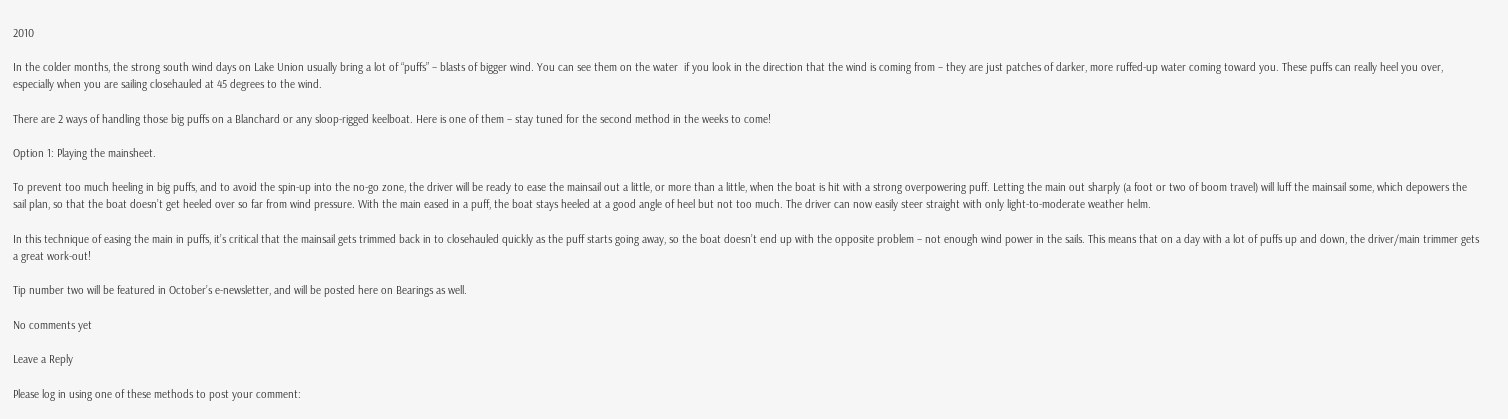2010

In the colder months, the strong south wind days on Lake Union usually bring a lot of “puffs” – blasts of bigger wind. You can see them on the water  if you look in the direction that the wind is coming from – they are just patches of darker, more ruffed-up water coming toward you. These puffs can really heel you over, especially when you are sailing closehauled at 45 degrees to the wind.

There are 2 ways of handling those big puffs on a Blanchard or any sloop-rigged keelboat. Here is one of them – stay tuned for the second method in the weeks to come!

Option 1: Playing the mainsheet.

To prevent too much heeling in big puffs, and to avoid the spin-up into the no-go zone, the driver will be ready to ease the mainsail out a little, or more than a little, when the boat is hit with a strong overpowering puff. Letting the main out sharply (a foot or two of boom travel) will luff the mainsail some, which depowers the sail plan, so that the boat doesn’t get heeled over so far from wind pressure. With the main eased in a puff, the boat stays heeled at a good angle of heel but not too much. The driver can now easily steer straight with only light-to-moderate weather helm.

In this technique of easing the main in puffs, it’s critical that the mainsail gets trimmed back in to closehauled quickly as the puff starts going away, so the boat doesn’t end up with the opposite problem – not enough wind power in the sails. This means that on a day with a lot of puffs up and down, the driver/main trimmer gets a great work-out!

Tip number two will be featured in October’s e-newsletter, and will be posted here on Bearings as well.

No comments yet

Leave a Reply

Please log in using one of these methods to post your comment: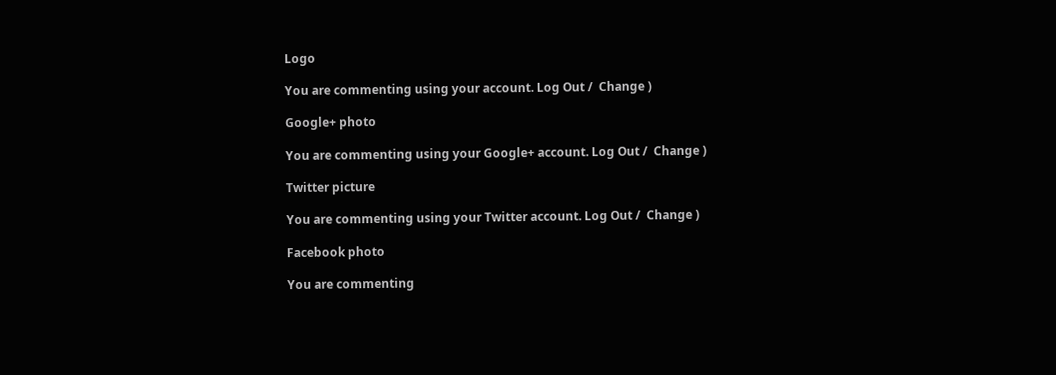Logo

You are commenting using your account. Log Out /  Change )

Google+ photo

You are commenting using your Google+ account. Log Out /  Change )

Twitter picture

You are commenting using your Twitter account. Log Out /  Change )

Facebook photo

You are commenting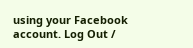using your Facebook account. Log Out /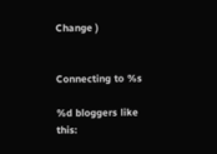Change )


Connecting to %s

%d bloggers like this: